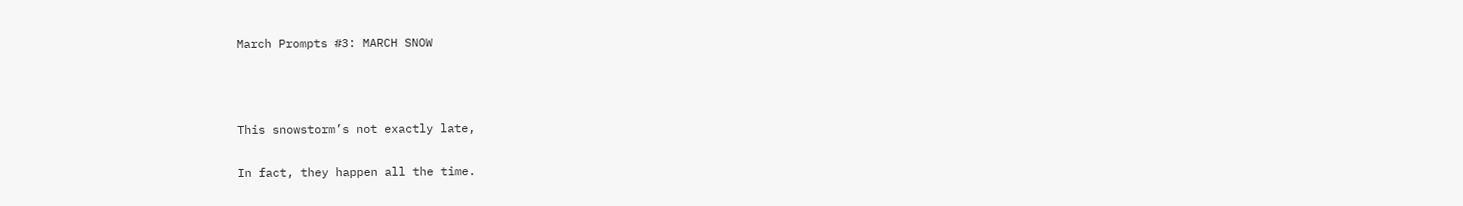March Prompts #3: MARCH SNOW



This snowstorm’s not exactly late,

In fact, they happen all the time.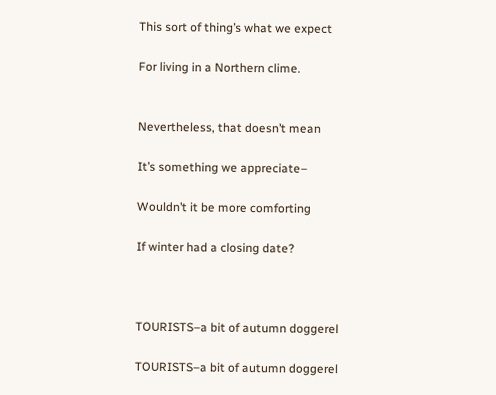This sort of thing’s what we expect

For living in a Northern clime.


Nevertheless, that doesn’t mean

It’s something we appreciate–

Wouldn’t it be more comforting

If winter had a closing date?



TOURISTS–a bit of autumn doggerel

TOURISTS–a bit of autumn doggerel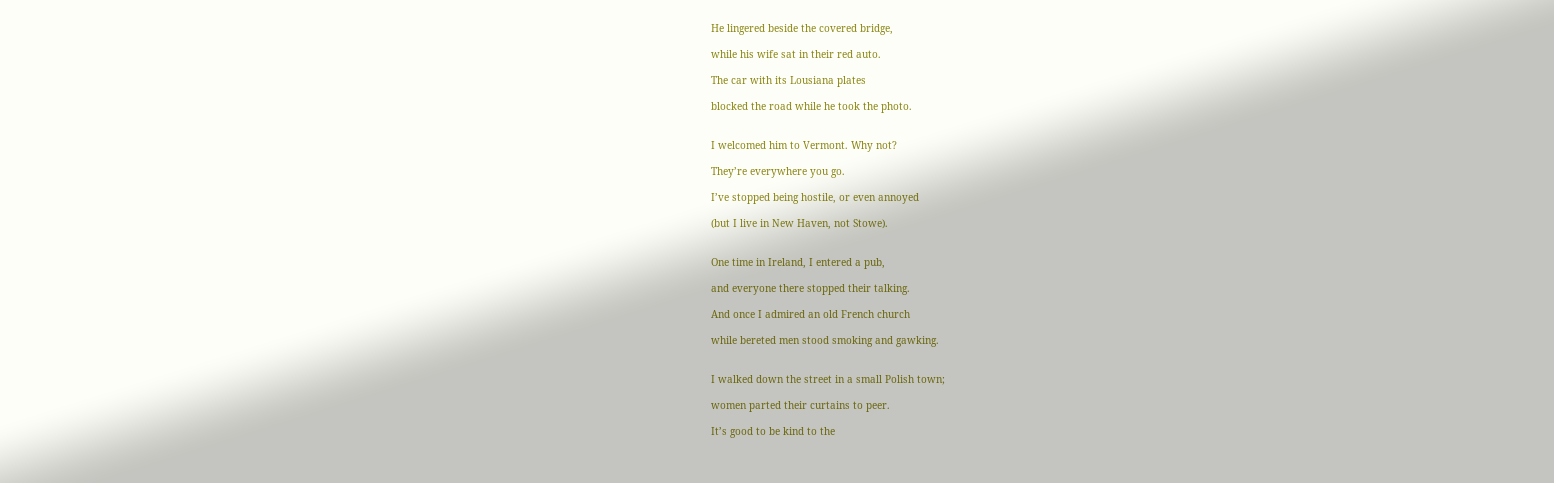He lingered beside the covered bridge,

while his wife sat in their red auto.

The car with its Lousiana plates

blocked the road while he took the photo.


I welcomed him to Vermont. Why not?

They’re everywhere you go.

I’ve stopped being hostile, or even annoyed

(but I live in New Haven, not Stowe).


One time in Ireland, I entered a pub,

and everyone there stopped their talking.

And once I admired an old French church

while bereted men stood smoking and gawking.


I walked down the street in a small Polish town;

women parted their curtains to peer.

It’s good to be kind to the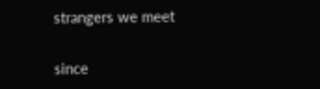strangers we meet

since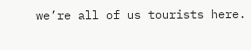we’re all of us tourists here.